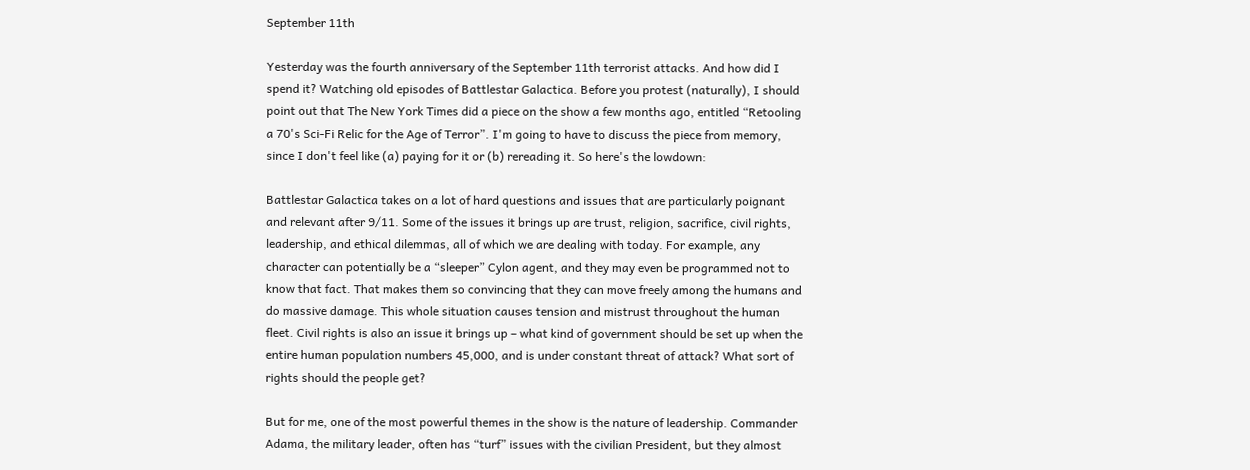September 11th

Yesterday was the fourth anniversary of the September 11th terrorist attacks. And how did I spend it? Watching old episodes of Battlestar Galactica. Before you protest (naturally), I should point out that The New York Times did a piece on the show a few months ago, entitled “Retooling a 70's Sci-Fi Relic for the Age of Terror”. I'm going to have to discuss the piece from memory, since I don't feel like (a) paying for it or (b) rereading it. So here's the lowdown:

Battlestar Galactica takes on a lot of hard questions and issues that are particularly poignant and relevant after 9/11. Some of the issues it brings up are trust, religion, sacrifice, civil rights, leadership, and ethical dilemmas, all of which we are dealing with today. For example, any character can potentially be a “sleeper” Cylon agent, and they may even be programmed not to know that fact. That makes them so convincing that they can move freely among the humans and do massive damage. This whole situation causes tension and mistrust throughout the human fleet. Civil rights is also an issue it brings up – what kind of government should be set up when the entire human population numbers 45,000, and is under constant threat of attack? What sort of rights should the people get?

But for me, one of the most powerful themes in the show is the nature of leadership. Commander Adama, the military leader, often has “turf” issues with the civilian President, but they almost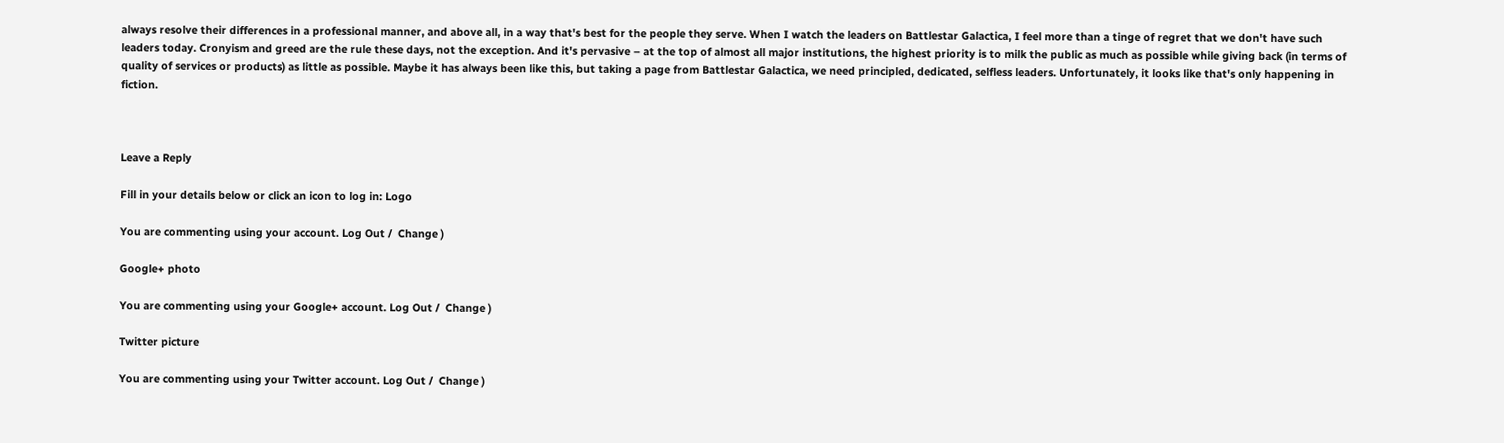always resolve their differences in a professional manner, and above all, in a way that's best for the people they serve. When I watch the leaders on Battlestar Galactica, I feel more than a tinge of regret that we don't have such leaders today. Cronyism and greed are the rule these days, not the exception. And it's pervasive – at the top of almost all major institutions, the highest priority is to milk the public as much as possible while giving back (in terms of quality of services or products) as little as possible. Maybe it has always been like this, but taking a page from Battlestar Galactica, we need principled, dedicated, selfless leaders. Unfortunately, it looks like that's only happening in fiction.



Leave a Reply

Fill in your details below or click an icon to log in: Logo

You are commenting using your account. Log Out /  Change )

Google+ photo

You are commenting using your Google+ account. Log Out /  Change )

Twitter picture

You are commenting using your Twitter account. Log Out /  Change )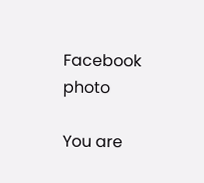Facebook photo

You are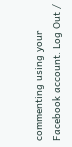commenting using your Facebook account. Log Out /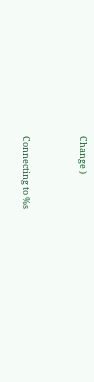Change )


Connecting to %s